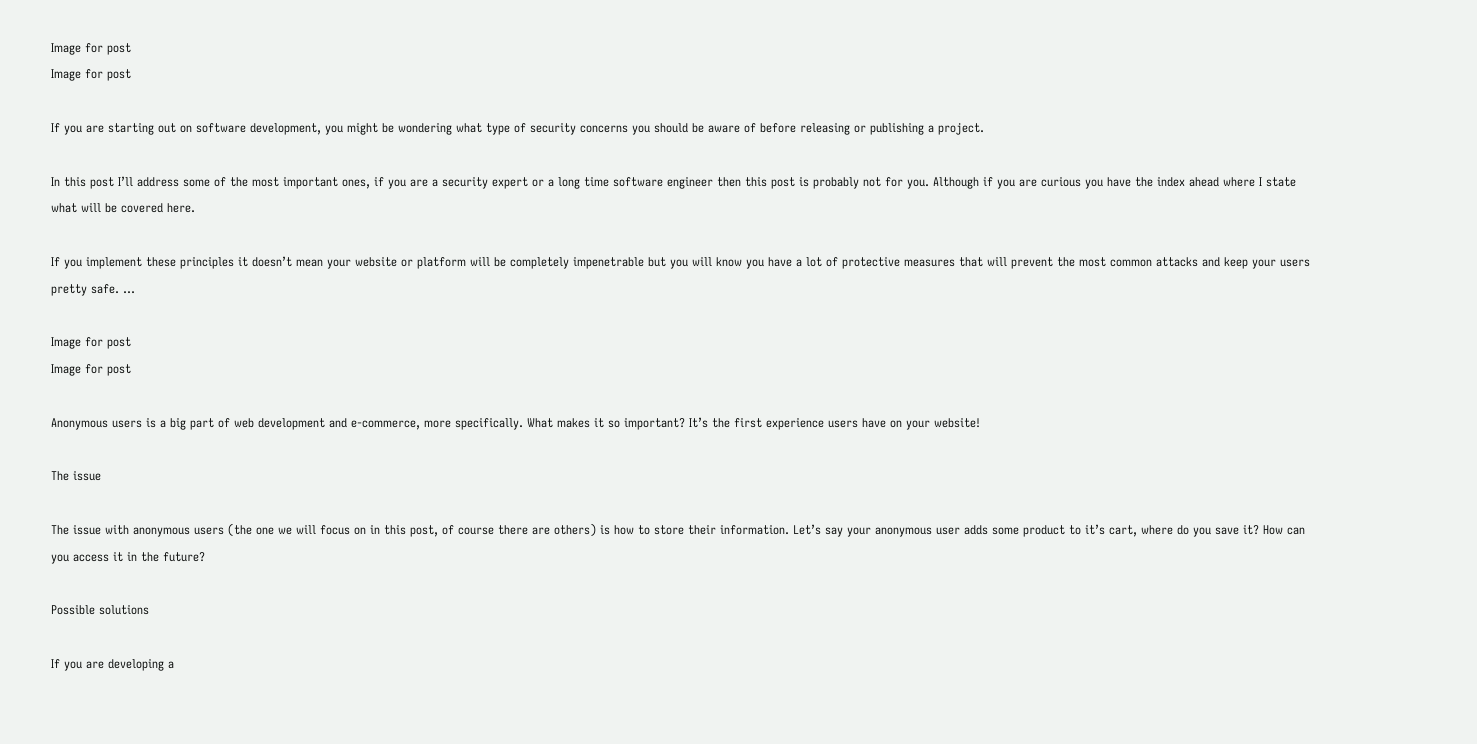Image for post
Image for post

If you are starting out on software development, you might be wondering what type of security concerns you should be aware of before releasing or publishing a project.

In this post I’ll address some of the most important ones, if you are a security expert or a long time software engineer then this post is probably not for you. Although if you are curious you have the index ahead where I state what will be covered here.

If you implement these principles it doesn’t mean your website or platform will be completely impenetrable but you will know you have a lot of protective measures that will prevent the most common attacks and keep your users pretty safe. …

Image for post
Image for post

Anonymous users is a big part of web development and e-commerce, more specifically. What makes it so important? It’s the first experience users have on your website!

The issue

The issue with anonymous users (the one we will focus on in this post, of course there are others) is how to store their information. Let’s say your anonymous user adds some product to it’s cart, where do you save it? How can you access it in the future?

Possible solutions

If you are developing a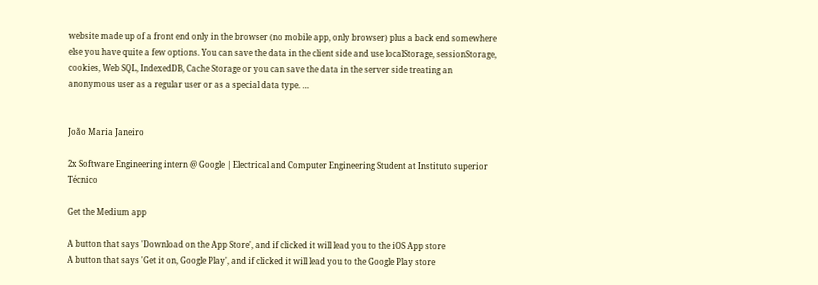website made up of a front end only in the browser (no mobile app, only browser) plus a back end somewhere else you have quite a few options. You can save the data in the client side and use localStorage, sessionStorage, cookies, Web SQL, IndexedDB, Cache Storage or you can save the data in the server side treating an anonymous user as a regular user or as a special data type. …


João Maria Janeiro

2x Software Engineering intern @ Google | Electrical and Computer Engineering Student at Instituto superior Técnico

Get the Medium app

A button that says 'Download on the App Store', and if clicked it will lead you to the iOS App store
A button that says 'Get it on, Google Play', and if clicked it will lead you to the Google Play store